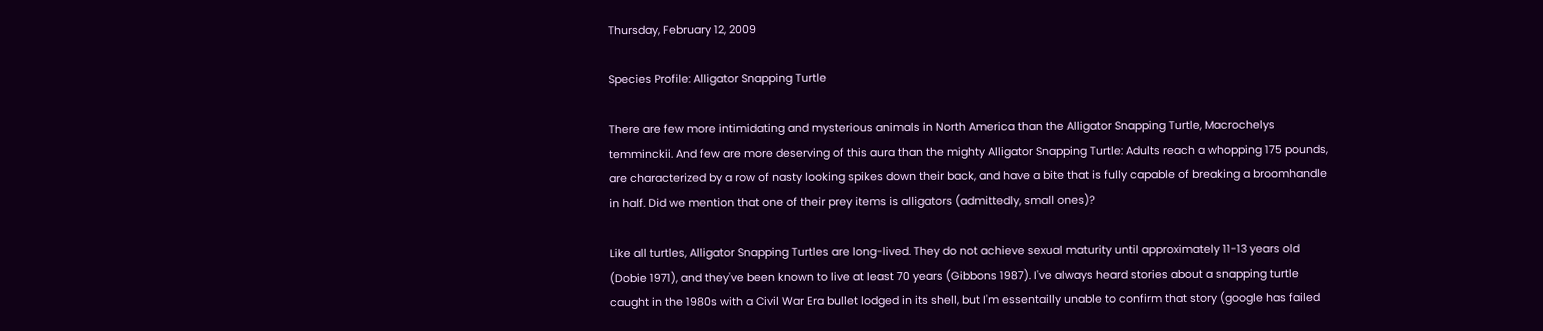Thursday, February 12, 2009

Species Profile: Alligator Snapping Turtle

There are few more intimidating and mysterious animals in North America than the Alligator Snapping Turtle, Macrochelys temminckii. And few are more deserving of this aura than the mighty Alligator Snapping Turtle: Adults reach a whopping 175 pounds, are characterized by a row of nasty looking spikes down their back, and have a bite that is fully capable of breaking a broomhandle in half. Did we mention that one of their prey items is alligators (admittedly, small ones)?

Like all turtles, Alligator Snapping Turtles are long-lived. They do not achieve sexual maturity until approximately 11-13 years old (Dobie 1971), and they've been known to live at least 70 years (Gibbons 1987). I've always heard stories about a snapping turtle caught in the 1980s with a Civil War Era bullet lodged in its shell, but I'm essentailly unable to confirm that story (google has failed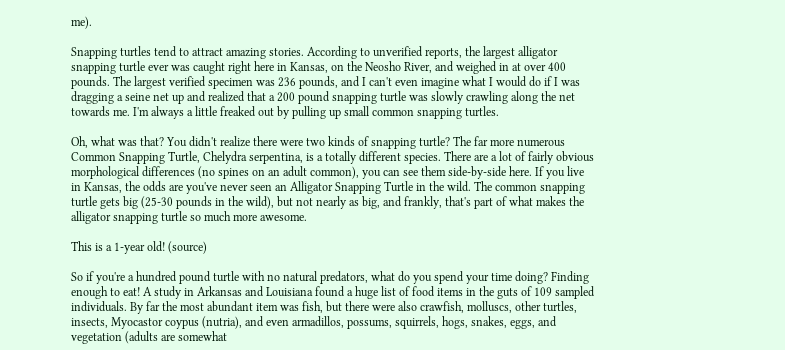me).

Snapping turtles tend to attract amazing stories. According to unverified reports, the largest alligator snapping turtle ever was caught right here in Kansas, on the Neosho River, and weighed in at over 400 pounds. The largest verified specimen was 236 pounds, and I can't even imagine what I would do if I was dragging a seine net up and realized that a 200 pound snapping turtle was slowly crawling along the net towards me. I'm always a little freaked out by pulling up small common snapping turtles.

Oh, what was that? You didn't realize there were two kinds of snapping turtle? The far more numerous Common Snapping Turtle, Chelydra serpentina, is a totally different species. There are a lot of fairly obvious morphological differences (no spines on an adult common), you can see them side-by-side here. If you live in Kansas, the odds are you've never seen an Alligator Snapping Turtle in the wild. The common snapping turtle gets big (25-30 pounds in the wild), but not nearly as big, and frankly, that's part of what makes the alligator snapping turtle so much more awesome.

This is a 1-year old! (source)

So if you're a hundred pound turtle with no natural predators, what do you spend your time doing? Finding enough to eat! A study in Arkansas and Louisiana found a huge list of food items in the guts of 109 sampled individuals. By far the most abundant item was fish, but there were also crawfish, molluscs, other turtles, insects, Myocastor coypus (nutria), and even armadillos, possums, squirrels, hogs, snakes, eggs, and vegetation (adults are somewhat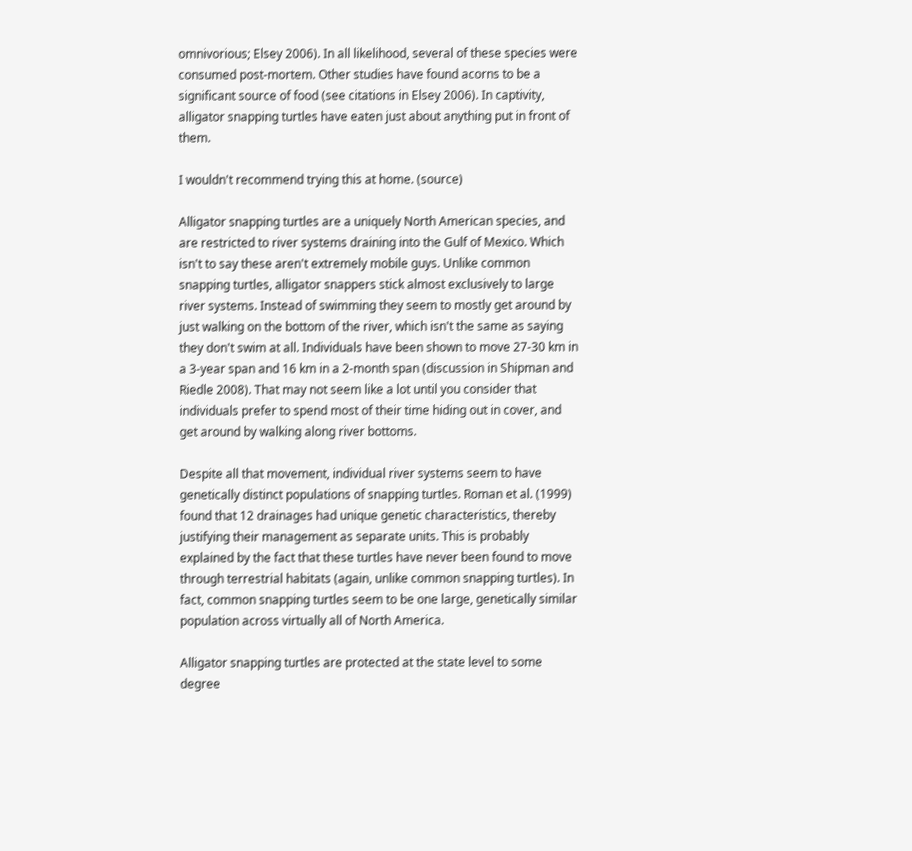omnivorious; Elsey 2006). In all likelihood, several of these species were consumed post-mortem. Other studies have found acorns to be a significant source of food (see citations in Elsey 2006). In captivity, alligator snapping turtles have eaten just about anything put in front of them.

I wouldn't recommend trying this at home. (source)

Alligator snapping turtles are a uniquely North American species, and are restricted to river systems draining into the Gulf of Mexico. Which isn't to say these aren't extremely mobile guys. Unlike common snapping turtles, alligator snappers stick almost exclusively to large river systems. Instead of swimming they seem to mostly get around by just walking on the bottom of the river, which isn't the same as saying they don't swim at all. Individuals have been shown to move 27-30 km in a 3-year span and 16 km in a 2-month span (discussion in Shipman and Riedle 2008). That may not seem like a lot until you consider that individuals prefer to spend most of their time hiding out in cover, and get around by walking along river bottoms.

Despite all that movement, individual river systems seem to have genetically distinct populations of snapping turtles. Roman et al. (1999) found that 12 drainages had unique genetic characteristics, thereby justifying their management as separate units. This is probably explained by the fact that these turtles have never been found to move through terrestrial habitats (again, unlike common snapping turtles). In fact, common snapping turtles seem to be one large, genetically similar population across virtually all of North America.

Alligator snapping turtles are protected at the state level to some degree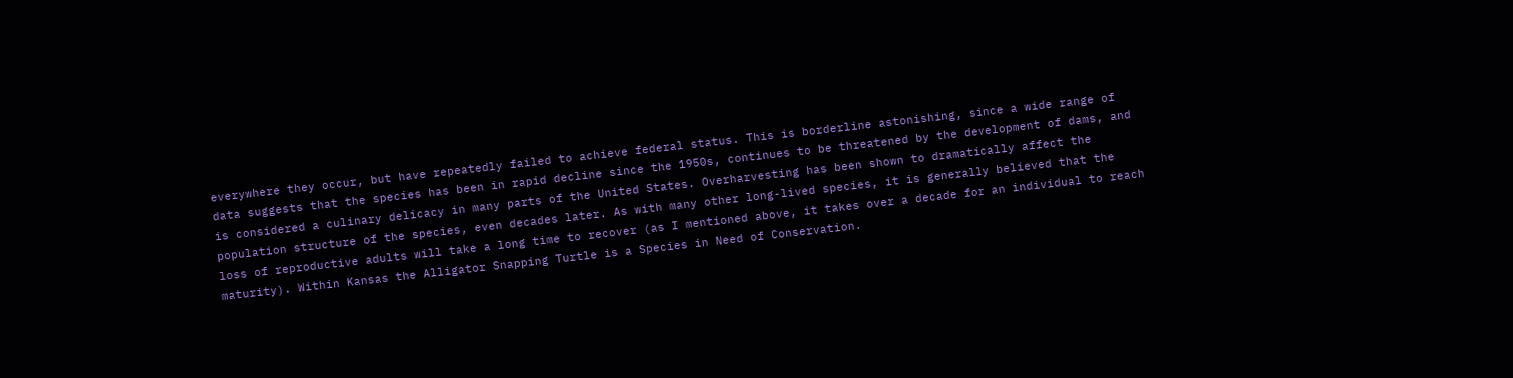everywhere they occur, but have repeatedly failed to achieve federal status. This is borderline astonishing, since a wide range of data suggests that the species has been in rapid decline since the 1950s, continues to be threatened by the development of dams, and is considered a culinary delicacy in many parts of the United States. Overharvesting has been shown to dramatically affect the population structure of the species, even decades later. As with many other long-lived species, it is generally believed that the loss of reproductive adults will take a long time to recover (as I mentioned above, it takes over a decade for an individual to reach maturity). Within Kansas the Alligator Snapping Turtle is a Species in Need of Conservation.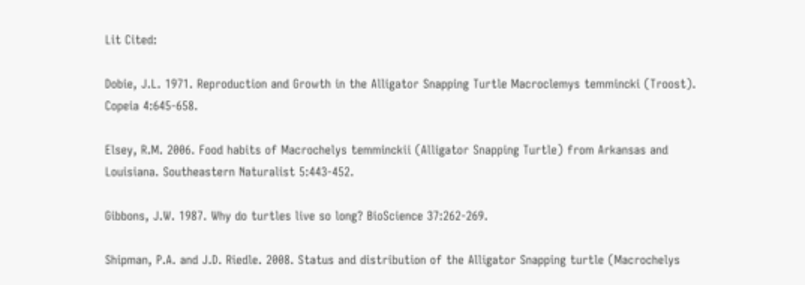Lit Cited:

Dobie, J.L. 1971. Reproduction and Growth in the Alligator Snapping Turtle Macroclemys temmincki (Troost). Copeia 4:645-658.

Elsey, R.M. 2006. Food habits of Macrochelys temminckii (Alligator Snapping Turtle) from Arkansas and Louisiana. Southeastern Naturalist 5:443-452.

Gibbons, J.W. 1987. Why do turtles live so long? BioScience 37:262-269.

Shipman, P.A. and J.D. Riedle. 2008. Status and distribution of the Alligator Snapping turtle (Macrochelys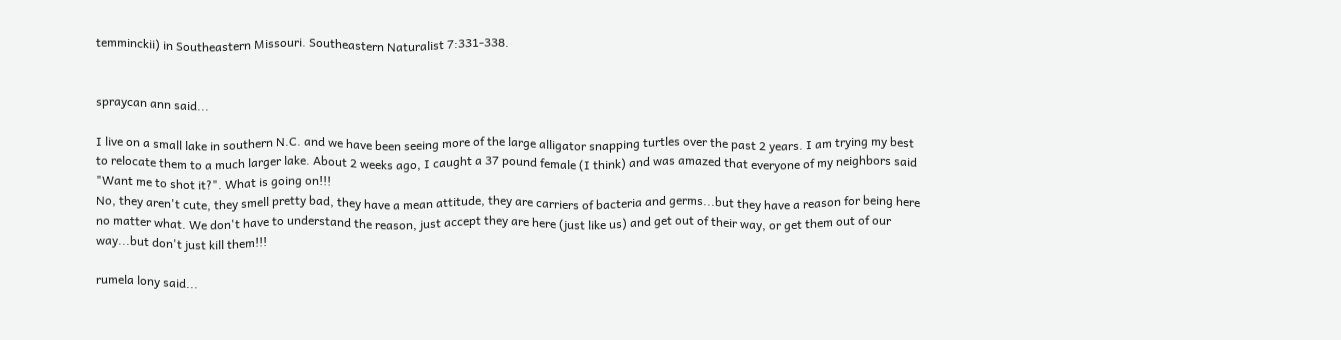temminckii) in Southeastern Missouri. Southeastern Naturalist 7:331-338.


spraycan ann said...

I live on a small lake in southern N.C. and we have been seeing more of the large alligator snapping turtles over the past 2 years. I am trying my best to relocate them to a much larger lake. About 2 weeks ago, I caught a 37 pound female (I think) and was amazed that everyone of my neighbors said "Want me to shot it?". What is going on!!!
No, they aren't cute, they smell pretty bad, they have a mean attitude, they are carriers of bacteria and germs...but they have a reason for being here no matter what. We don't have to understand the reason, just accept they are here (just like us) and get out of their way, or get them out of our way...but don't just kill them!!!

rumela lony said...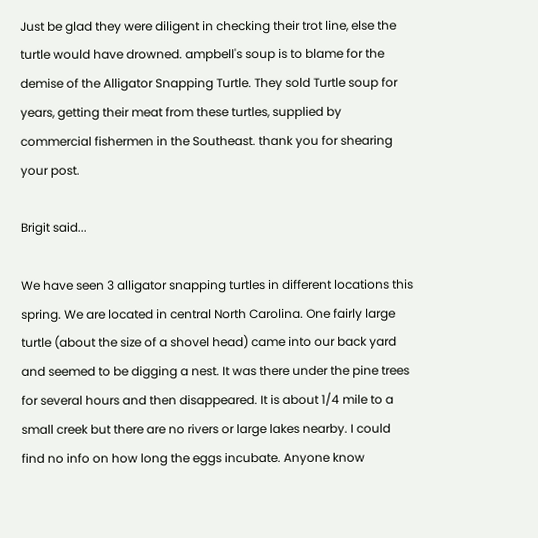Just be glad they were diligent in checking their trot line, else the turtle would have drowned. ampbell's soup is to blame for the demise of the Alligator Snapping Turtle. They sold Turtle soup for years, getting their meat from these turtles, supplied by commercial fishermen in the Southeast. thank you for shearing your post.

Brigit said...

We have seen 3 alligator snapping turtles in different locations this spring. We are located in central North Carolina. One fairly large turtle (about the size of a shovel head) came into our back yard and seemed to be digging a nest. It was there under the pine trees for several hours and then disappeared. It is about 1/4 mile to a small creek but there are no rivers or large lakes nearby. I could find no info on how long the eggs incubate. Anyone know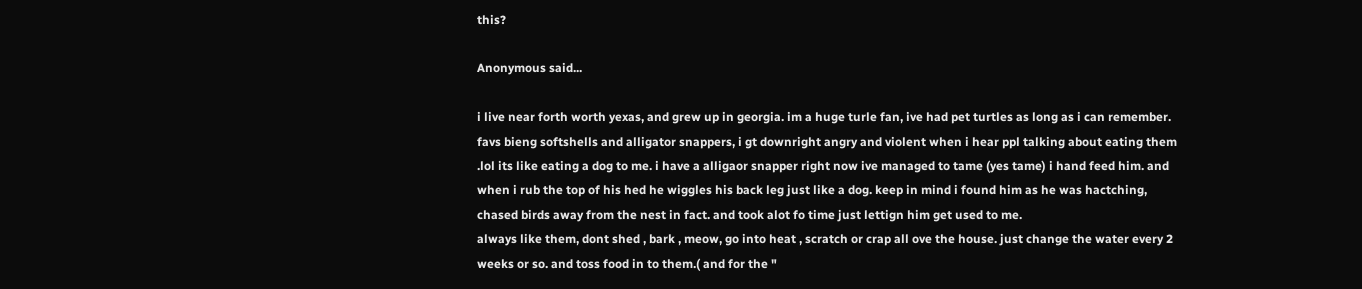this?

Anonymous said...

i live near forth worth yexas, and grew up in georgia. im a huge turle fan, ive had pet turtles as long as i can remember. favs bieng softshells and alligator snappers, i gt downright angry and violent when i hear ppl talking about eating them .lol its like eating a dog to me. i have a alligaor snapper right now ive managed to tame (yes tame) i hand feed him. and when i rub the top of his hed he wiggles his back leg just like a dog. keep in mind i found him as he was hactching, chased birds away from the nest in fact. and took alot fo time just lettign him get used to me.
always like them, dont shed , bark , meow, go into heat , scratch or crap all ove the house. just change the water every 2 weeks or so. and toss food in to them.( and for the "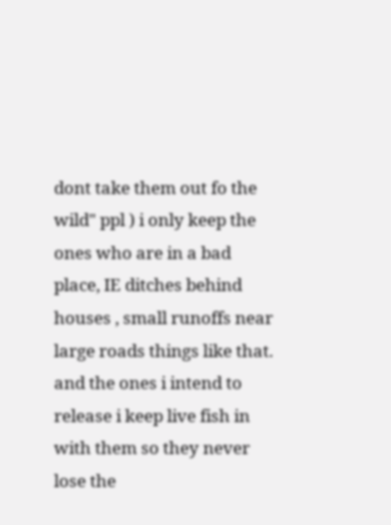dont take them out fo the wild" ppl ) i only keep the ones who are in a bad place, IE ditches behind houses , small runoffs near large roads things like that. and the ones i intend to release i keep live fish in with them so they never lose the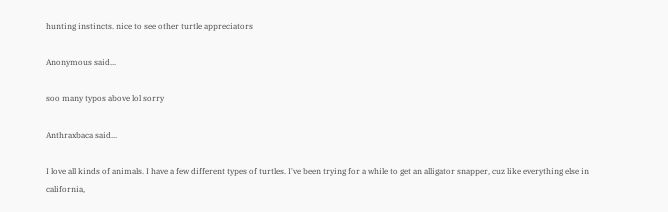hunting instincts. nice to see other turtle appreciators

Anonymous said...

soo many typos above lol sorry

Anthraxbaca said...

I love all kinds of animals. I have a few different types of turtles. I've been trying for a while to get an alligator snapper, cuz like everything else in california,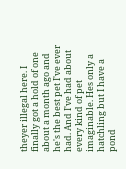theyer illegal here. I finally got a hold of one about a month ago and he's the best pet I've ever had. And I've had about every kind of pet imaginable. Hes only a hatchling but I have a pond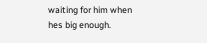waiting for him when hes big enough.